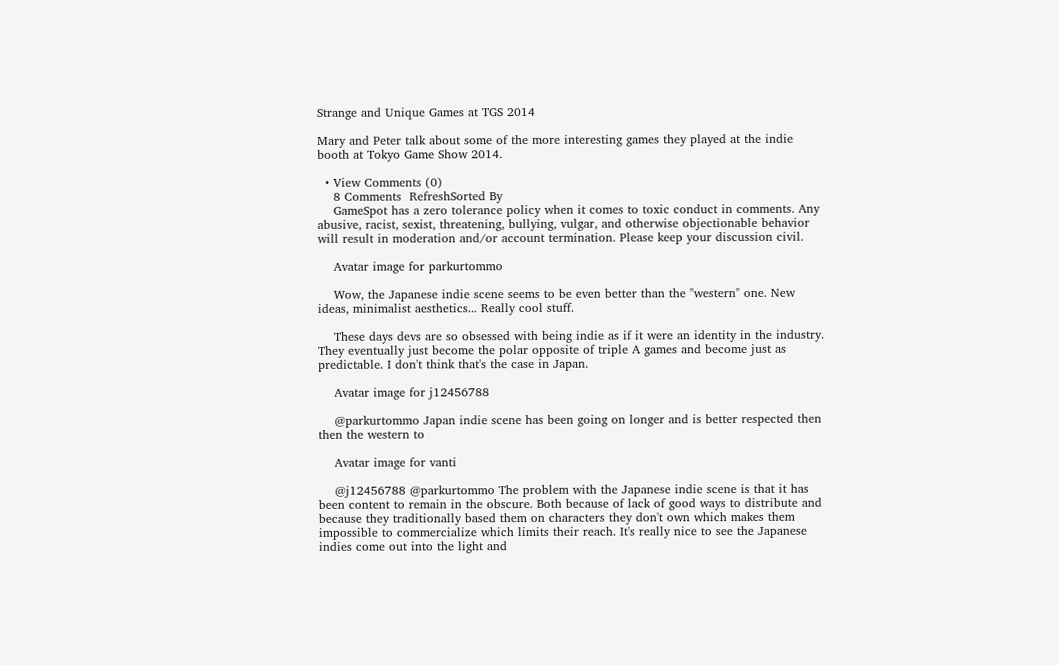Strange and Unique Games at TGS 2014

Mary and Peter talk about some of the more interesting games they played at the indie booth at Tokyo Game Show 2014.

  • View Comments (0)
    8 Comments  RefreshSorted By
    GameSpot has a zero tolerance policy when it comes to toxic conduct in comments. Any abusive, racist, sexist, threatening, bullying, vulgar, and otherwise objectionable behavior will result in moderation and/or account termination. Please keep your discussion civil.

    Avatar image for parkurtommo

    Wow, the Japanese indie scene seems to be even better than the "western" one. New ideas, minimalist aesthetics... Really cool stuff.

    These days devs are so obsessed with being indie as if it were an identity in the industry. They eventually just become the polar opposite of triple A games and become just as predictable. I don't think that's the case in Japan.

    Avatar image for j12456788

    @parkurtommo Japan indie scene has been going on longer and is better respected then then the western to

    Avatar image for vanti

    @j12456788 @parkurtommo The problem with the Japanese indie scene is that it has been content to remain in the obscure. Both because of lack of good ways to distribute and because they traditionally based them on characters they don't own which makes them impossible to commercialize which limits their reach. It's really nice to see the Japanese indies come out into the light and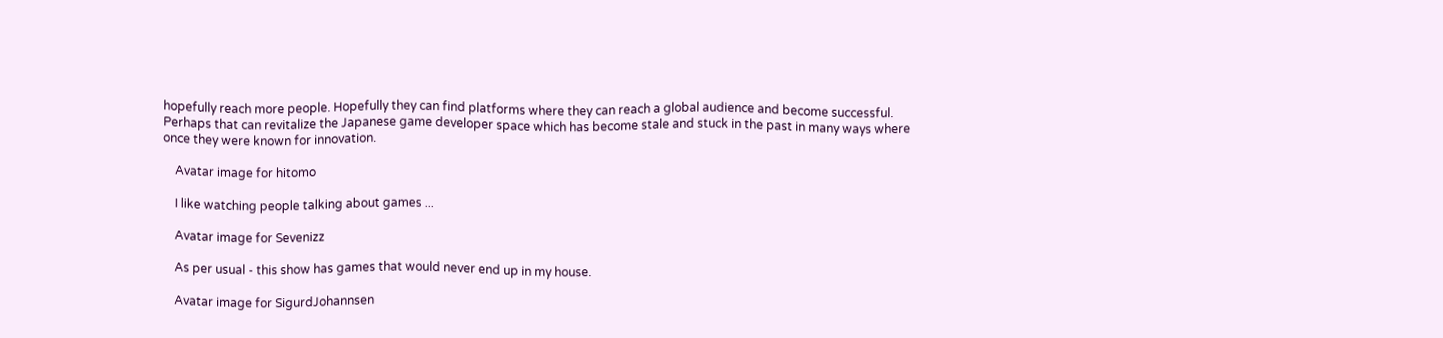hopefully reach more people. Hopefully they can find platforms where they can reach a global audience and become successful. Perhaps that can revitalize the Japanese game developer space which has become stale and stuck in the past in many ways where once they were known for innovation.

    Avatar image for hitomo

    I like watching people talking about games ...

    Avatar image for Sevenizz

    As per usual - this show has games that would never end up in my house.

    Avatar image for SigurdJohannsen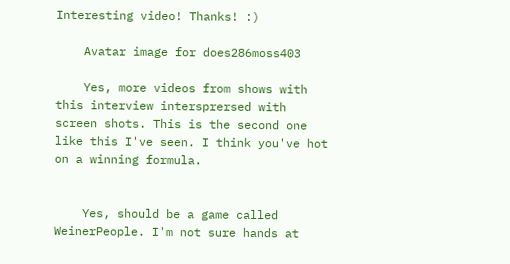Interesting video! Thanks! :)

    Avatar image for does286moss403

    Yes, more videos from shows with this interview intersprersed with screen shots. This is the second one like this I've seen. I think you've hot on a winning formula.


    Yes, should be a game called WeinerPeople. I'm not sure hands at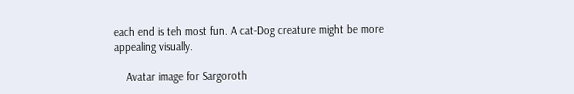each end is teh most fun. A cat-Dog creature might be more appealing visually.

    Avatar image for Sargoroth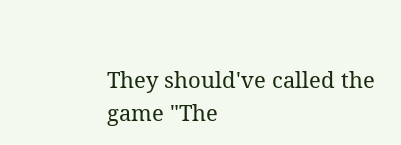They should've called the game "The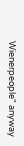Wienerpeople" anyway